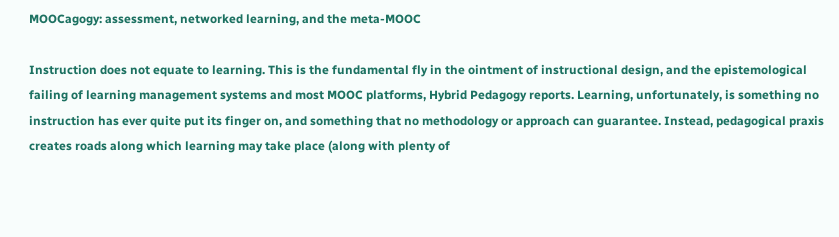MOOCagogy: assessment, networked learning, and the meta-MOOC

Instruction does not equate to learning. This is the fundamental fly in the ointment of instructional design, and the epistemological failing of learning management systems and most MOOC platforms, Hybrid Pedagogy reports. Learning, unfortunately, is something no instruction has ever quite put its finger on, and something that no methodology or approach can guarantee. Instead, pedagogical praxis creates roads along which learning may take place (along with plenty of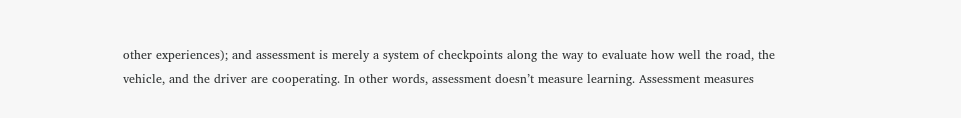other experiences); and assessment is merely a system of checkpoints along the way to evaluate how well the road, the vehicle, and the driver are cooperating. In other words, assessment doesn’t measure learning. Assessment measures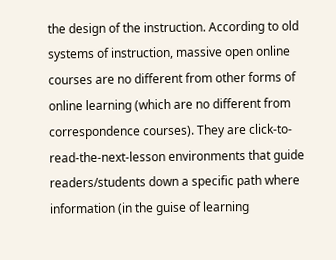the design of the instruction. According to old systems of instruction, massive open online courses are no different from other forms of online learning (which are no different from correspondence courses). They are click-to-read-the-next-lesson environments that guide readers/students down a specific path where information (in the guise of learning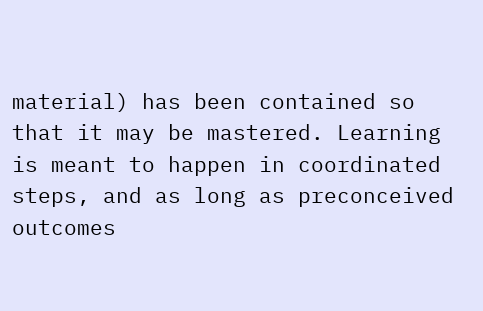material) has been contained so that it may be mastered. Learning is meant to happen in coordinated steps, and as long as preconceived outcomes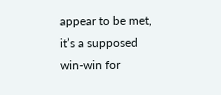appear to be met, it’s a supposed win-win for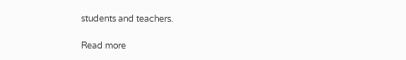students and teachers.

Read more